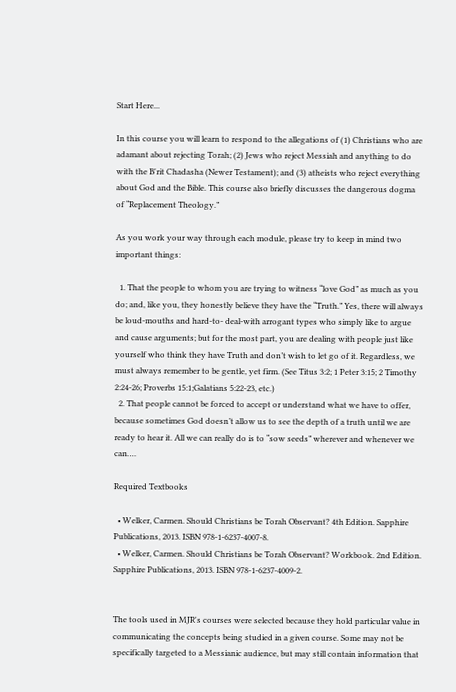Start Here...

In this course you will learn to respond to the allegations of (1) Christians who are adamant about rejecting Torah; (2) Jews who reject Messiah and anything to do with the B'rit Chadasha (Newer Testament); and (3) atheists who reject everything about God and the Bible. This course also briefly discusses the dangerous dogma of “Replacement Theology.”

As you work your way through each module, please try to keep in mind two important things:

  1. That the people to whom you are trying to witness “love God” as much as you do; and, like you, they honestly believe they have the “Truth.” Yes, there will always be loud-mouths and hard-to- deal-with arrogant types who simply like to argue and cause arguments; but for the most part, you are dealing with people just like yourself who think they have Truth and don’t wish to let go of it. Regardless, we must always remember to be gentle, yet firm. (See Titus 3:2; 1 Peter 3:15; 2 Timothy 2:24-26; Proverbs 15:1;Galatians 5:22-23, etc.)
  2. That people cannot be forced to accept or understand what we have to offer, because sometimes God doesn’t allow us to see the depth of a truth until we are ready to hear it. All we can really do is to “sow seeds” wherever and whenever we can….

Required Textbooks

  • Welker, Carmen. Should Christians be Torah Observant? 4th Edition. Sapphire Publications, 2013. ISBN 978-1-6237-4007-8.
  • Welker, Carmen. Should Christians be Torah Observant? Workbook. 2nd Edition. Sapphire Publications, 2013. ISBN 978-1-6237-4009-2.


The tools used in MJR's courses were selected because they hold particular value in communicating the concepts being studied in a given course. Some may not be specifically targeted to a Messianic audience, but may still contain information that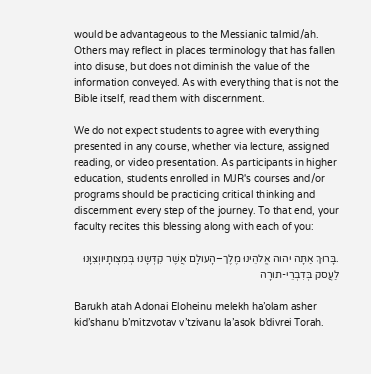would be advantageous to the Messianic talmid/ah. Others may reflect in places terminology that has fallen into disuse, but does not diminish the value of the information conveyed. As with everything that is not the Bible itself, read them with discernment.

We do not expect students to agree with everything presented in any course, whether via lecture, assigned reading, or video presentation. As participants in higher education, students enrolled in MJR's courses and/or programs should be practicing critical thinking and discernment every step of the journey. To that end, your faculty recites this blessing along with each of you:

.בָּרוּךְ אַתָּה יהוה אֱלהֵינוּ מֶלֶך–הָעולָם אֲשֶׁר קִדְּשָנוּ בְּמִצְותָיווְצִוָּנוּ לַעֲסק בְּדִבְרֵי-תורָה

Barukh atah Adonai Eloheinu melekh ha’olam asher kid’shanu b’mitzvotav v’tzivanu la’asok b’divrei Torah.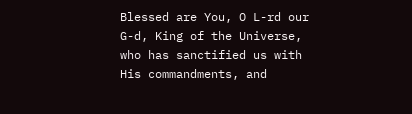Blessed are You, O L-rd our G-d, King of the Universe, who has sanctified us with His commandments, and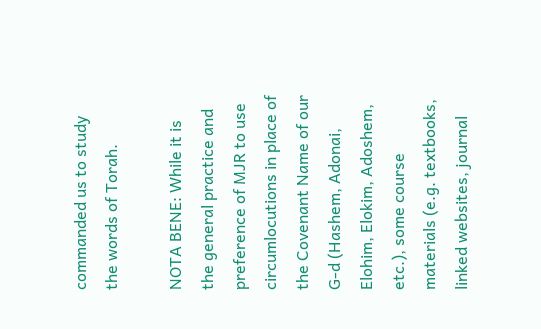commanded us to study the words of Torah.

NOTA BENE: While it is the general practice and preference of MJR to use circumlocutions in place of the Covenant Name of our G-d (Hashem, Adonai, Elohim, Elokim, Adoshem, etc.), some course materials (e.g. textbooks, linked websites, journal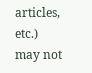articles, etc.) may not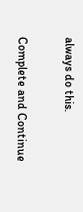always do this.

Complete and Continue